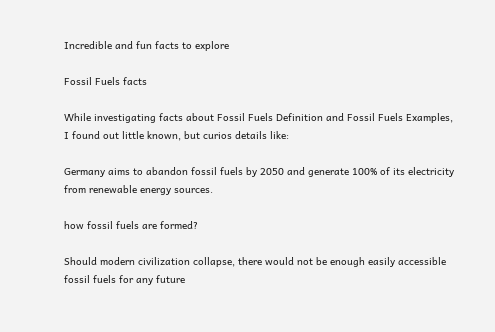Incredible and fun facts to explore

Fossil Fuels facts

While investigating facts about Fossil Fuels Definition and Fossil Fuels Examples, I found out little known, but curios details like:

Germany aims to abandon fossil fuels by 2050 and generate 100% of its electricity from renewable energy sources.

how fossil fuels are formed?

Should modern civilization collapse, there would not be enough easily accessible fossil fuels for any future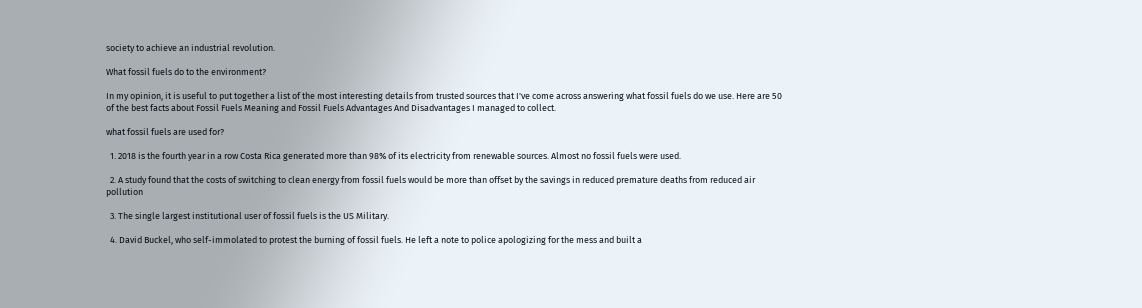society to achieve an industrial revolution.

What fossil fuels do to the environment?

In my opinion, it is useful to put together a list of the most interesting details from trusted sources that I've come across answering what fossil fuels do we use. Here are 50 of the best facts about Fossil Fuels Meaning and Fossil Fuels Advantages And Disadvantages I managed to collect.

what fossil fuels are used for?

  1. 2018 is the fourth year in a row Costa Rica generated more than 98% of its electricity from renewable sources. Almost no fossil fuels were used.

  2. A study found that the costs of switching to clean energy from fossil fuels would be more than offset by the savings in reduced premature deaths from reduced air pollution

  3. The single largest institutional user of fossil fuels is the US Military.

  4. David Buckel, who self-immolated to protest the burning of fossil fuels. He left a note to police apologizing for the mess and built a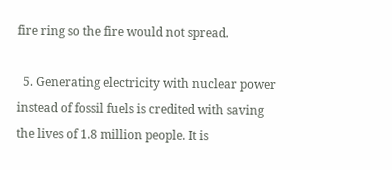fire ring so the fire would not spread.

  5. Generating electricity with nuclear power instead of fossil fuels is credited with saving the lives of 1.8 million people. It is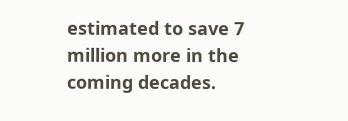estimated to save 7 million more in the coming decades.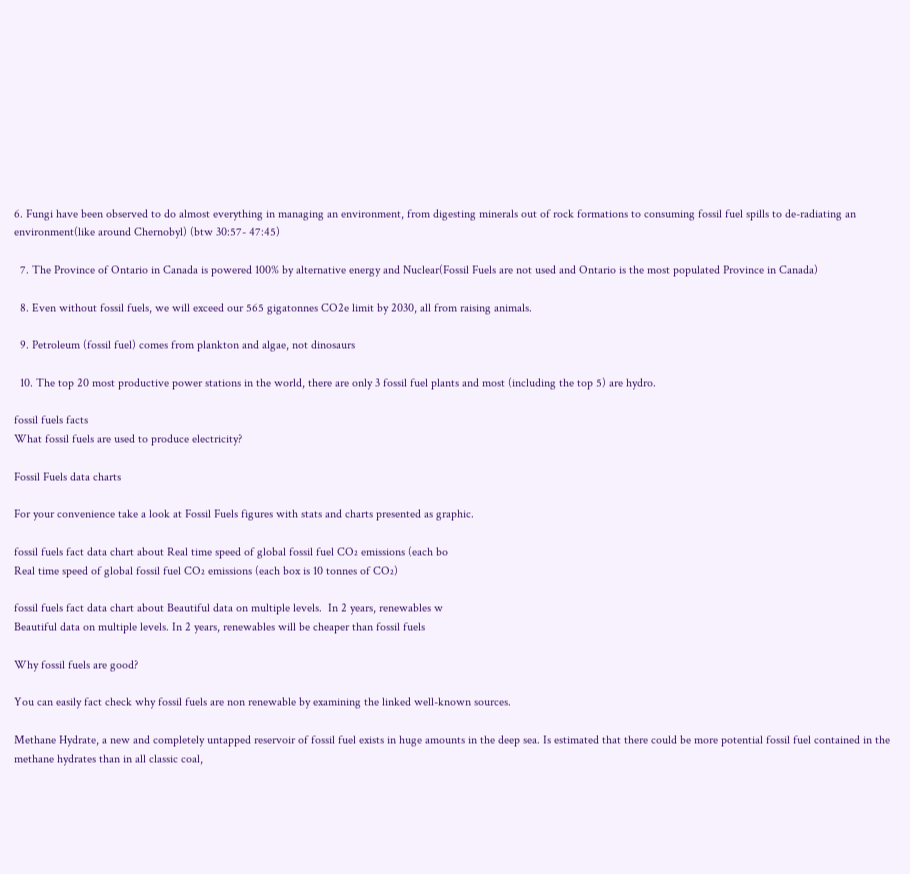6. Fungi have been observed to do almost everything in managing an environment, from digesting minerals out of rock formations to consuming fossil fuel spills to de-radiating an environment(like around Chernobyl) (btw 30:57- 47:45)

  7. The Province of Ontario in Canada is powered 100% by alternative energy and Nuclear(Fossil Fuels are not used and Ontario is the most populated Province in Canada)

  8. Even without fossil fuels, we will exceed our 565 gigatonnes CO2e limit by 2030, all from raising animals.

  9. Petroleum (fossil fuel) comes from plankton and algae, not dinosaurs

  10. The top 20 most productive power stations in the world, there are only 3 fossil fuel plants and most (including the top 5) are hydro.

fossil fuels facts
What fossil fuels are used to produce electricity?

Fossil Fuels data charts

For your convenience take a look at Fossil Fuels figures with stats and charts presented as graphic.

fossil fuels fact data chart about Real time speed of global fossil fuel CO₂ emissions (each bo
Real time speed of global fossil fuel CO₂ emissions (each box is 10 tonnes of CO₂)

fossil fuels fact data chart about Beautiful data on multiple levels.  In 2 years, renewables w
Beautiful data on multiple levels. In 2 years, renewables will be cheaper than fossil fuels

Why fossil fuels are good?

You can easily fact check why fossil fuels are non renewable by examining the linked well-known sources.

Methane Hydrate, a new and completely untapped reservoir of fossil fuel exists in huge amounts in the deep sea. Is estimated that there could be more potential fossil fuel contained in the methane hydrates than in all classic coal,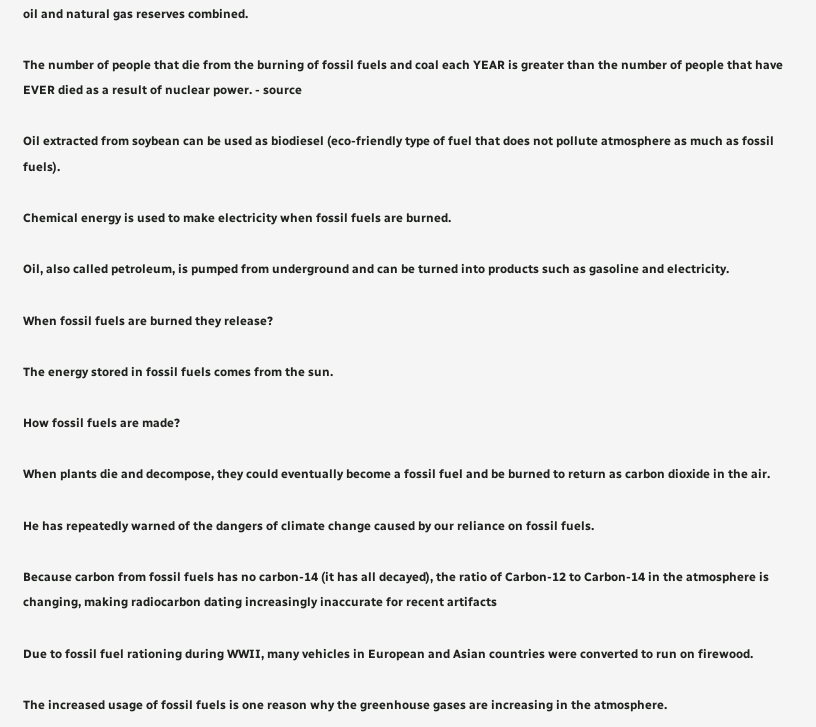oil and natural gas reserves combined.

The number of people that die from the burning of fossil fuels and coal each YEAR is greater than the number of people that have EVER died as a result of nuclear power. - source

Oil extracted from soybean can be used as biodiesel (eco-friendly type of fuel that does not pollute atmosphere as much as fossil fuels).

Chemical energy is used to make electricity when fossil fuels are burned.

Oil, also called petroleum, is pumped from underground and can be turned into products such as gasoline and electricity.

When fossil fuels are burned they release?

The energy stored in fossil fuels comes from the sun.

How fossil fuels are made?

When plants die and decompose, they could eventually become a fossil fuel and be burned to return as carbon dioxide in the air.

He has repeatedly warned of the dangers of climate change caused by our reliance on fossil fuels.

Because carbon from fossil fuels has no carbon-14 (it has all decayed), the ratio of Carbon-12 to Carbon-14 in the atmosphere is changing, making radiocarbon dating increasingly inaccurate for recent artifacts

Due to fossil fuel rationing during WWII, many vehicles in European and Asian countries were converted to run on firewood.

The increased usage of fossil fuels is one reason why the greenhouse gases are increasing in the atmosphere.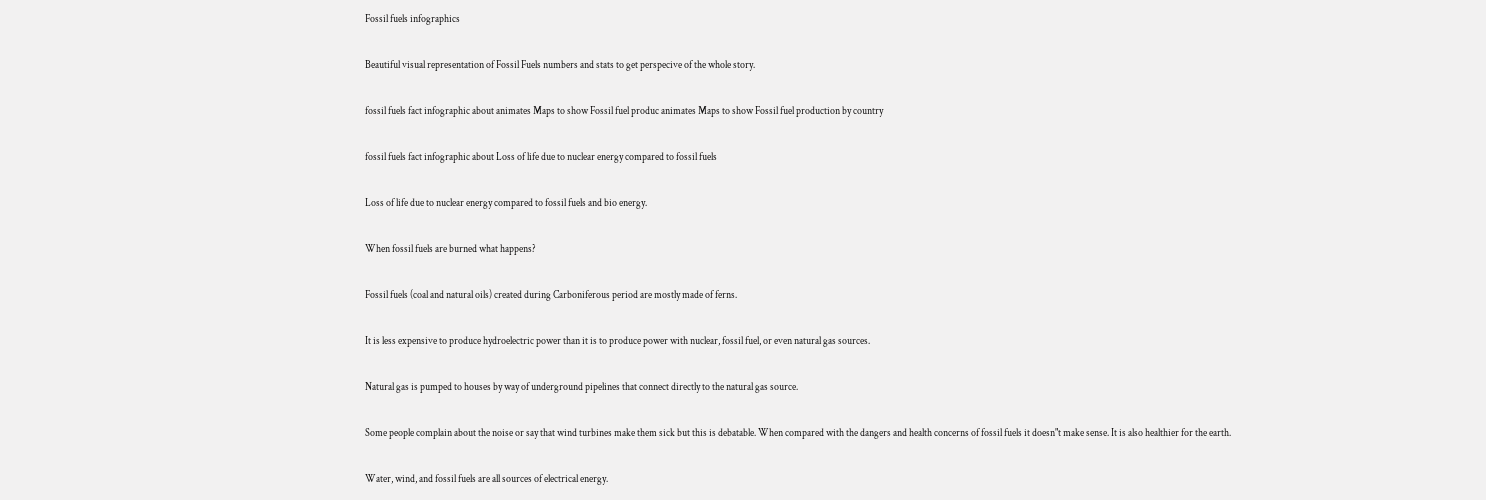Fossil fuels infographics

Beautiful visual representation of Fossil Fuels numbers and stats to get perspecive of the whole story.

fossil fuels fact infographic about animates Maps to show Fossil fuel produc animates Maps to show Fossil fuel production by country

fossil fuels fact infographic about Loss of life due to nuclear energy compared to fossil fuels

Loss of life due to nuclear energy compared to fossil fuels and bio energy.

When fossil fuels are burned what happens?

Fossil fuels (coal and natural oils) created during Carboniferous period are mostly made of ferns.

It is less expensive to produce hydroelectric power than it is to produce power with nuclear, fossil fuel, or even natural gas sources.

Natural gas is pumped to houses by way of underground pipelines that connect directly to the natural gas source.

Some people complain about the noise or say that wind turbines make them sick but this is debatable. When compared with the dangers and health concerns of fossil fuels it doesn"t make sense. It is also healthier for the earth.

Water, wind, and fossil fuels are all sources of electrical energy.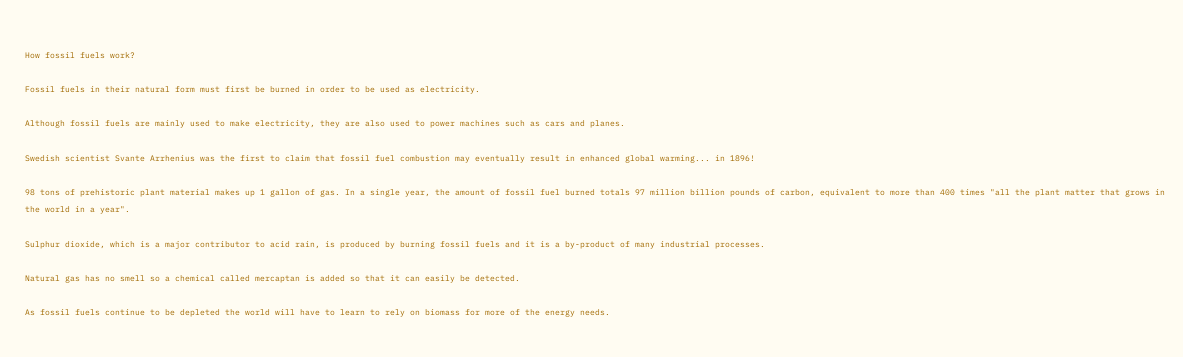How fossil fuels work?

Fossil fuels in their natural form must first be burned in order to be used as electricity.

Although fossil fuels are mainly used to make electricity, they are also used to power machines such as cars and planes.

Swedish scientist Svante Arrhenius was the first to claim that fossil fuel combustion may eventually result in enhanced global warming... in 1896!

98 tons of prehistoric plant material makes up 1 gallon of gas. In a single year, the amount of fossil fuel burned totals 97 million billion pounds of carbon, equivalent to more than 400 times "all the plant matter that grows in the world in a year".

Sulphur dioxide, which is a major contributor to acid rain, is produced by burning fossil fuels and it is a by-product of many industrial processes.

Natural gas has no smell so a chemical called mercaptan is added so that it can easily be detected.

As fossil fuels continue to be depleted the world will have to learn to rely on biomass for more of the energy needs.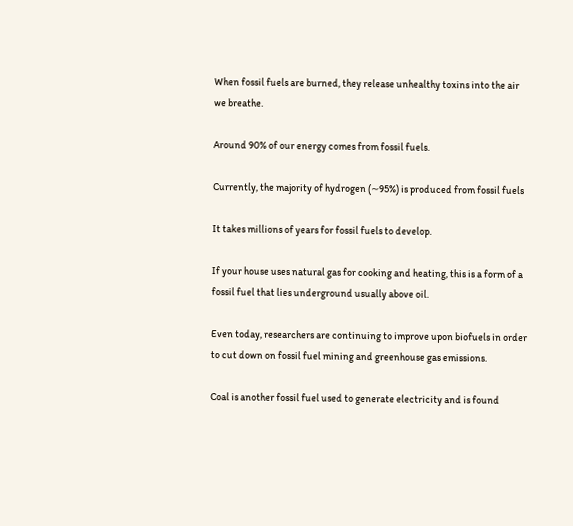When fossil fuels are burned, they release unhealthy toxins into the air we breathe.

Around 90% of our energy comes from fossil fuels.

Currently, the majority of hydrogen (∼95%) is produced from fossil fuels

It takes millions of years for fossil fuels to develop.

If your house uses natural gas for cooking and heating, this is a form of a fossil fuel that lies underground usually above oil.

Even today, researchers are continuing to improve upon biofuels in order to cut down on fossil fuel mining and greenhouse gas emissions.

Coal is another fossil fuel used to generate electricity and is found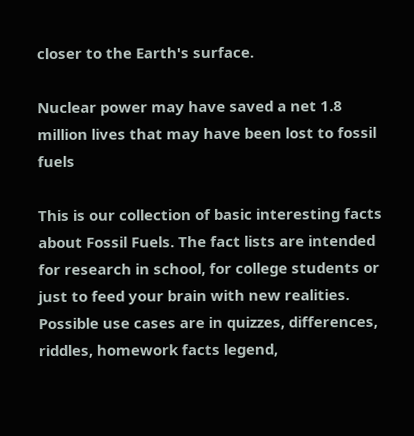closer to the Earth's surface.

Nuclear power may have saved a net 1.8 million lives that may have been lost to fossil fuels

This is our collection of basic interesting facts about Fossil Fuels. The fact lists are intended for research in school, for college students or just to feed your brain with new realities. Possible use cases are in quizzes, differences, riddles, homework facts legend,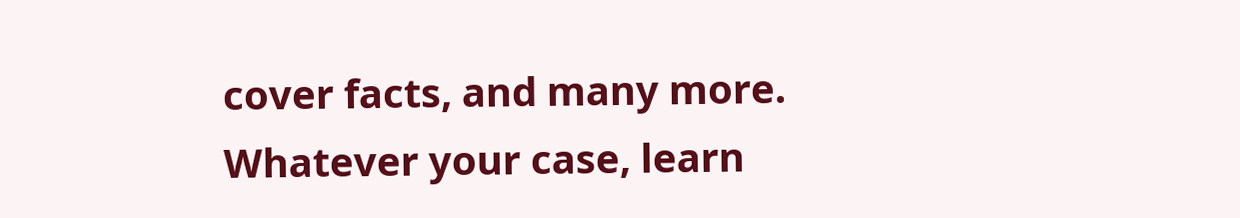cover facts, and many more. Whatever your case, learn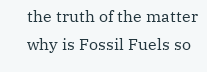the truth of the matter why is Fossil Fuels so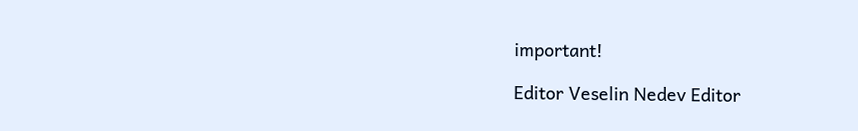important!

Editor Veselin Nedev Editor